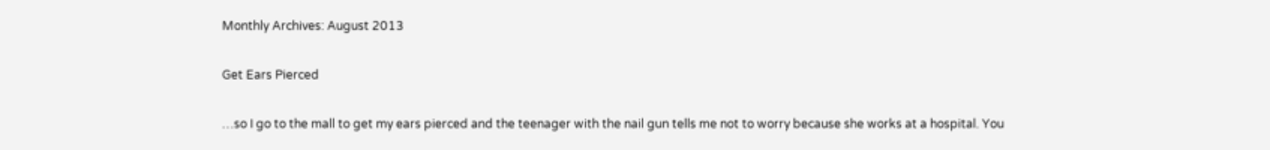Monthly Archives: August 2013

Get Ears Pierced

…so I go to the mall to get my ears pierced and the teenager with the nail gun tells me not to worry because she works at a hospital. You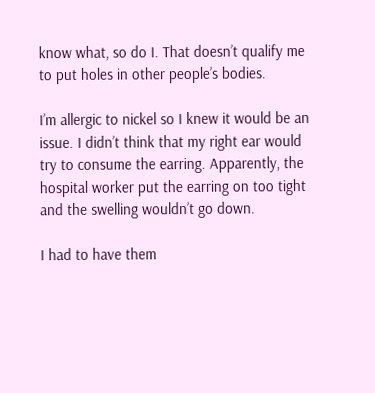know what, so do I. That doesn’t qualify me to put holes in other people’s bodies.

I’m allergic to nickel so I knew it would be an issue. I didn’t think that my right ear would try to consume the earring. Apparently, the hospital worker put the earring on too tight and the swelling wouldn’t go down.

I had to have them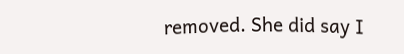removed. She did say I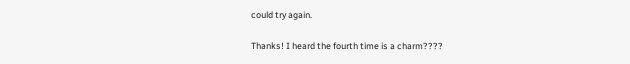could try again.

Thanks! I heard the fourth time is a charm????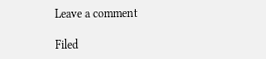Leave a comment

Filed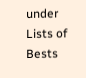under Lists of Bests